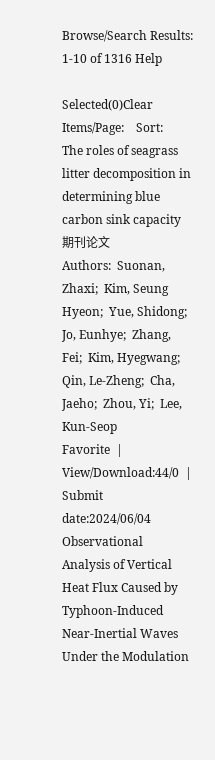Browse/Search Results:  1-10 of 1316 Help

Selected(0)Clear Items/Page:    Sort:
The roles of seagrass litter decomposition in determining blue carbon sink capacity 期刊论文
Authors:  Suonan, Zhaxi;  Kim, Seung Hyeon;  Yue, Shidong;  Jo, Eunhye;  Zhang, Fei;  Kim, Hyegwang;  Qin, Le-Zheng;  Cha, Jaeho;  Zhou, Yi;  Lee, Kun-Seop
Favorite  |  View/Download:44/0  |  Submit date:2024/06/04
Observational Analysis of Vertical Heat Flux Caused by Typhoon-Induced Near-Inertial Waves Under the Modulation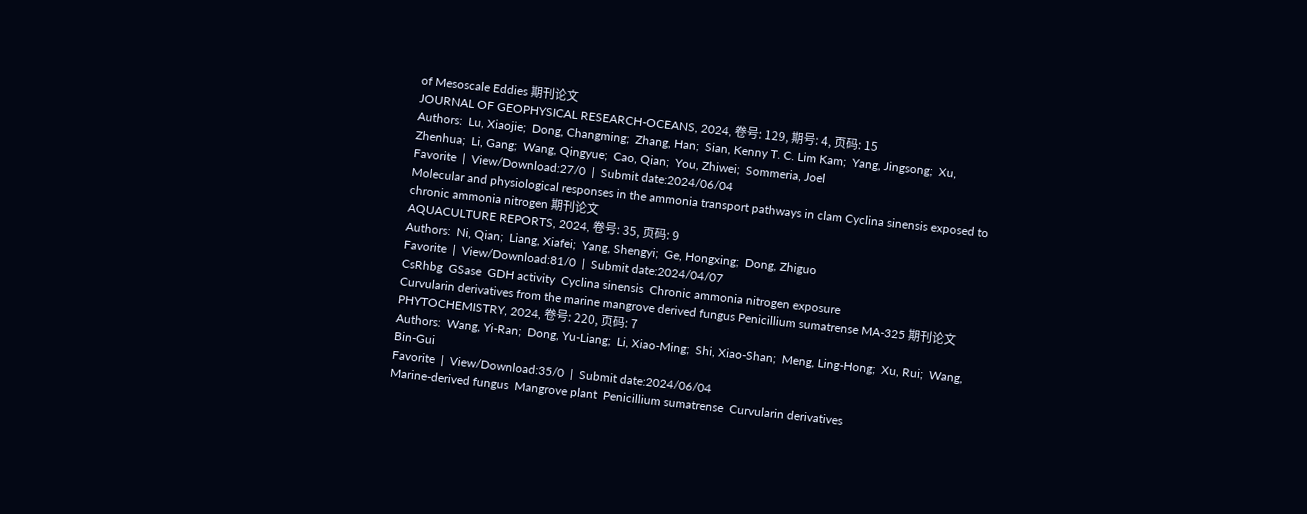of Mesoscale Eddies 期刊论文
JOURNAL OF GEOPHYSICAL RESEARCH-OCEANS, 2024, 卷号: 129, 期号: 4, 页码: 15
Authors:  Lu, Xiaojie;  Dong, Changming;  Zhang, Han;  Sian, Kenny T. C. Lim Kam;  Yang, Jingsong;  Xu, Zhenhua;  Li, Gang;  Wang, Qingyue;  Cao, Qian;  You, Zhiwei;  Sommeria, Joel
Favorite  |  View/Download:27/0  |  Submit date:2024/06/04
Molecular and physiological responses in the ammonia transport pathways in clam Cyclina sinensis exposed to chronic ammonia nitrogen 期刊论文
AQUACULTURE REPORTS, 2024, 卷号: 35, 页码: 9
Authors:  Ni, Qian;  Liang, Xiafei;  Yang, Shengyi;  Ge, Hongxing;  Dong, Zhiguo
Favorite  |  View/Download:81/0  |  Submit date:2024/04/07
CsRhbg  GSase  GDH activity  Cyclina sinensis  Chronic ammonia nitrogen exposure
Curvularin derivatives from the marine mangrove derived fungus Penicillium sumatrense MA-325 期刊论文
PHYTOCHEMISTRY, 2024, 卷号: 220, 页码: 7
Authors:  Wang, Yi-Ran;  Dong, Yu-Liang;  Li, Xiao-Ming;  Shi, Xiao-Shan;  Meng, Ling-Hong;  Xu, Rui;  Wang, Bin-Gui
Favorite  |  View/Download:35/0  |  Submit date:2024/06/04
Marine-derived fungus  Mangrove plant  Penicillium sumatrense  Curvularin derivatives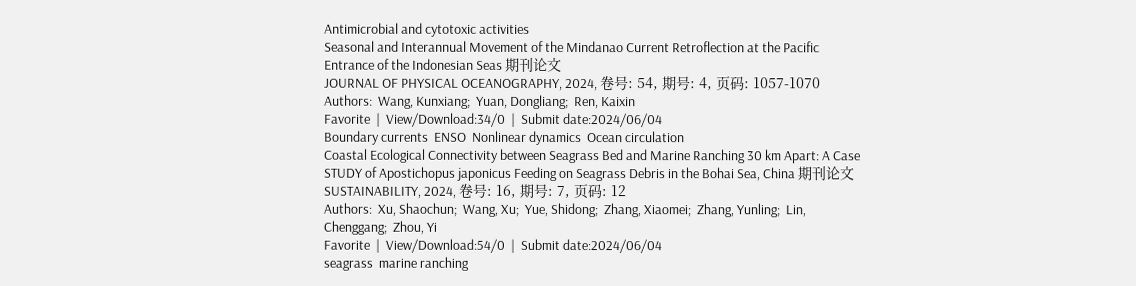Antimicrobial and cytotoxic activities
Seasonal and Interannual Movement of the Mindanao Current Retroflection at the Pacific Entrance of the Indonesian Seas 期刊论文
JOURNAL OF PHYSICAL OCEANOGRAPHY, 2024, 卷号: 54, 期号: 4, 页码: 1057-1070
Authors:  Wang, Kunxiang;  Yuan, Dongliang;  Ren, Kaixin
Favorite  |  View/Download:34/0  |  Submit date:2024/06/04
Boundary currents  ENSO  Nonlinear dynamics  Ocean circulation
Coastal Ecological Connectivity between Seagrass Bed and Marine Ranching 30 km Apart: A Case STUDY of Apostichopus japonicus Feeding on Seagrass Debris in the Bohai Sea, China 期刊论文
SUSTAINABILITY, 2024, 卷号: 16, 期号: 7, 页码: 12
Authors:  Xu, Shaochun;  Wang, Xu;  Yue, Shidong;  Zhang, Xiaomei;  Zhang, Yunling;  Lin, Chenggang;  Zhou, Yi
Favorite  |  View/Download:54/0  |  Submit date:2024/06/04
seagrass  marine ranching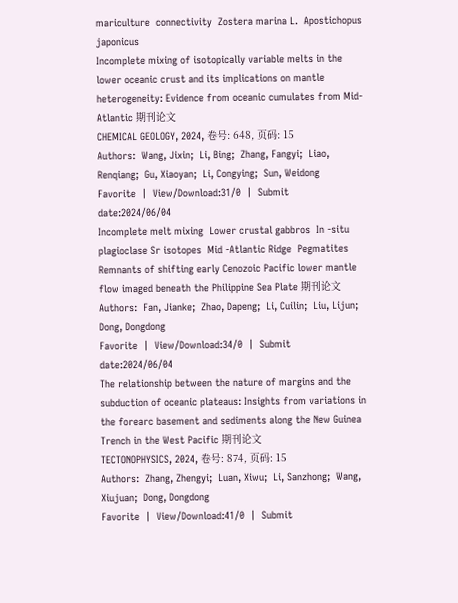mariculture  connectivity  Zostera marina L.  Apostichopus japonicus
Incomplete mixing of isotopically variable melts in the lower oceanic crust and its implications on mantle heterogeneity: Evidence from oceanic cumulates from Mid-Atlantic 期刊论文
CHEMICAL GEOLOGY, 2024, 卷号: 648, 页码: 15
Authors:  Wang, Jixin;  Li, Bing;  Zhang, Fangyi;  Liao, Renqiang;  Gu, Xiaoyan;  Li, Congying;  Sun, Weidong
Favorite  |  View/Download:31/0  |  Submit date:2024/06/04
Incomplete melt mixing  Lower crustal gabbros  In -situ plagioclase Sr isotopes  Mid -Atlantic Ridge  Pegmatites
Remnants of shifting early Cenozoic Pacific lower mantle flow imaged beneath the Philippine Sea Plate 期刊论文
Authors:  Fan, Jianke;  Zhao, Dapeng;  Li, Cuilin;  Liu, Lijun;  Dong, Dongdong
Favorite  |  View/Download:34/0  |  Submit date:2024/06/04
The relationship between the nature of margins and the subduction of oceanic plateaus: Insights from variations in the forearc basement and sediments along the New Guinea Trench in the West Pacific 期刊论文
TECTONOPHYSICS, 2024, 卷号: 874, 页码: 15
Authors:  Zhang, Zhengyi;  Luan, Xiwu;  Li, Sanzhong;  Wang, Xiujuan;  Dong, Dongdong
Favorite  |  View/Download:41/0  |  Submit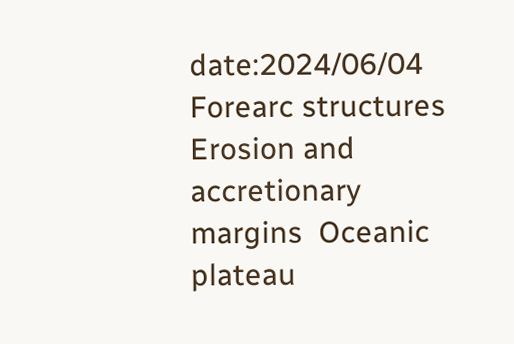date:2024/06/04
Forearc structures  Erosion and accretionary margins  Oceanic plateau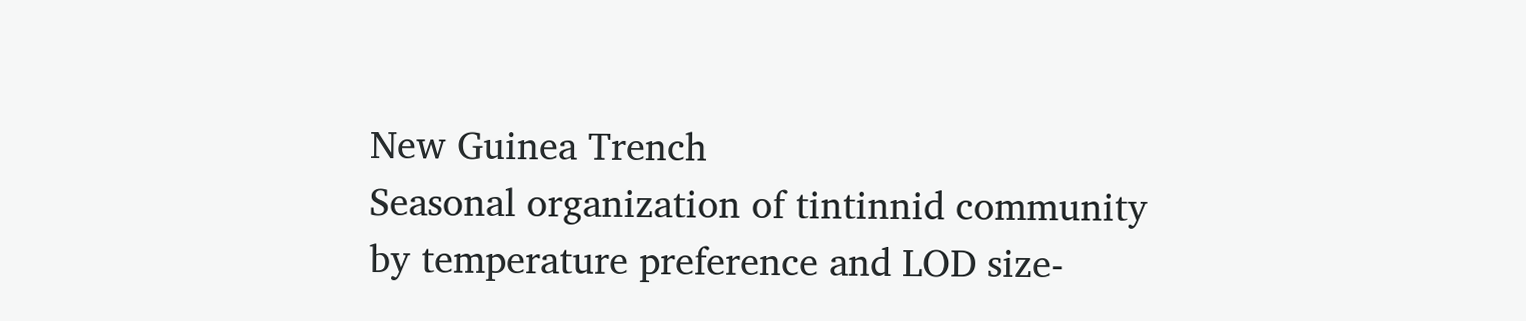New Guinea Trench
Seasonal organization of tintinnid community by temperature preference and LOD size-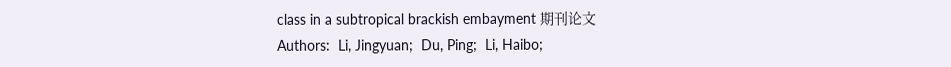class in a subtropical brackish embayment 期刊论文
Authors:  Li, Jingyuan;  Du, Ping;  Li, Haibo;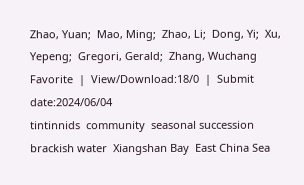Zhao, Yuan;  Mao, Ming;  Zhao, Li;  Dong, Yi;  Xu, Yepeng;  Gregori, Gerald;  Zhang, Wuchang
Favorite  |  View/Download:18/0  |  Submit date:2024/06/04
tintinnids  community  seasonal succession  brackish water  Xiangshan Bay  East China Sea